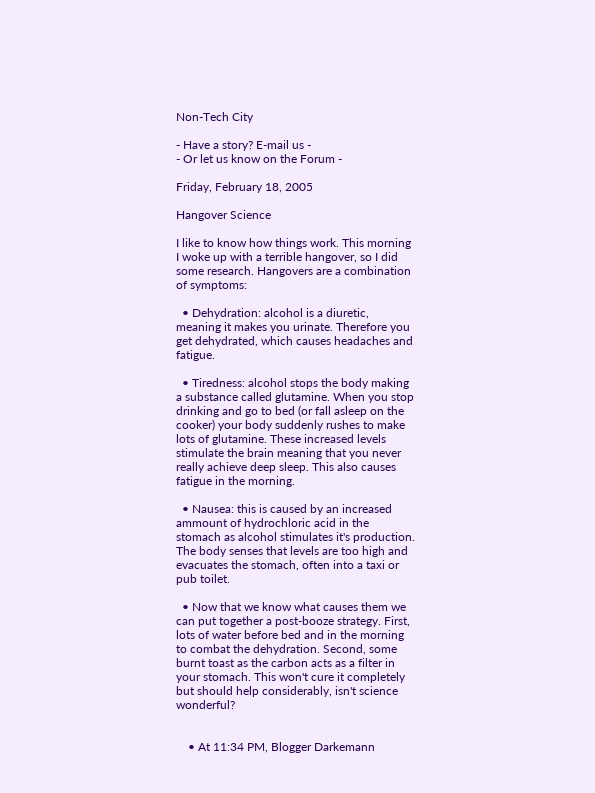Non-Tech City

- Have a story? E-mail us -
- Or let us know on the Forum -

Friday, February 18, 2005

Hangover Science

I like to know how things work. This morning I woke up with a terrible hangover, so I did some research. Hangovers are a combination of symptoms:

  • Dehydration: alcohol is a diuretic, meaning it makes you urinate. Therefore you get dehydrated, which causes headaches and fatigue.

  • Tiredness: alcohol stops the body making a substance called glutamine. When you stop drinking and go to bed (or fall asleep on the cooker) your body suddenly rushes to make lots of glutamine. These increased levels stimulate the brain meaning that you never really achieve deep sleep. This also causes fatigue in the morning.

  • Nausea: this is caused by an increased ammount of hydrochloric acid in the stomach as alcohol stimulates it's production. The body senses that levels are too high and evacuates the stomach, often into a taxi or pub toilet.

  • Now that we know what causes them we can put together a post-booze strategy. First, lots of water before bed and in the morning to combat the dehydration. Second, some burnt toast as the carbon acts as a filter in your stomach. This won't cure it completely but should help considerably, isn't science wonderful?


    • At 11:34 PM, Blogger Darkemann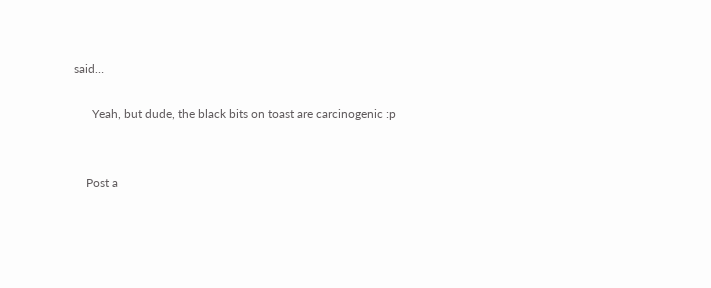said…

      Yeah, but dude, the black bits on toast are carcinogenic :p


    Post a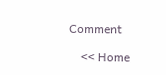Comment

    << Home